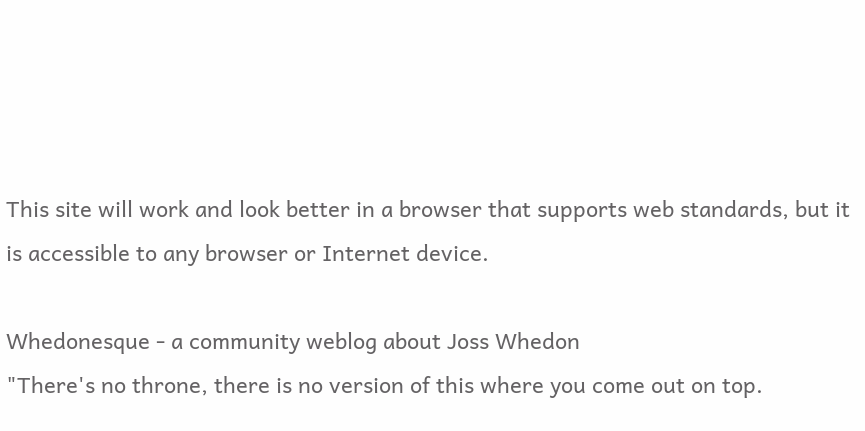This site will work and look better in a browser that supports web standards, but it is accessible to any browser or Internet device.

Whedonesque - a community weblog about Joss Whedon
"There's no throne, there is no version of this where you come out on top.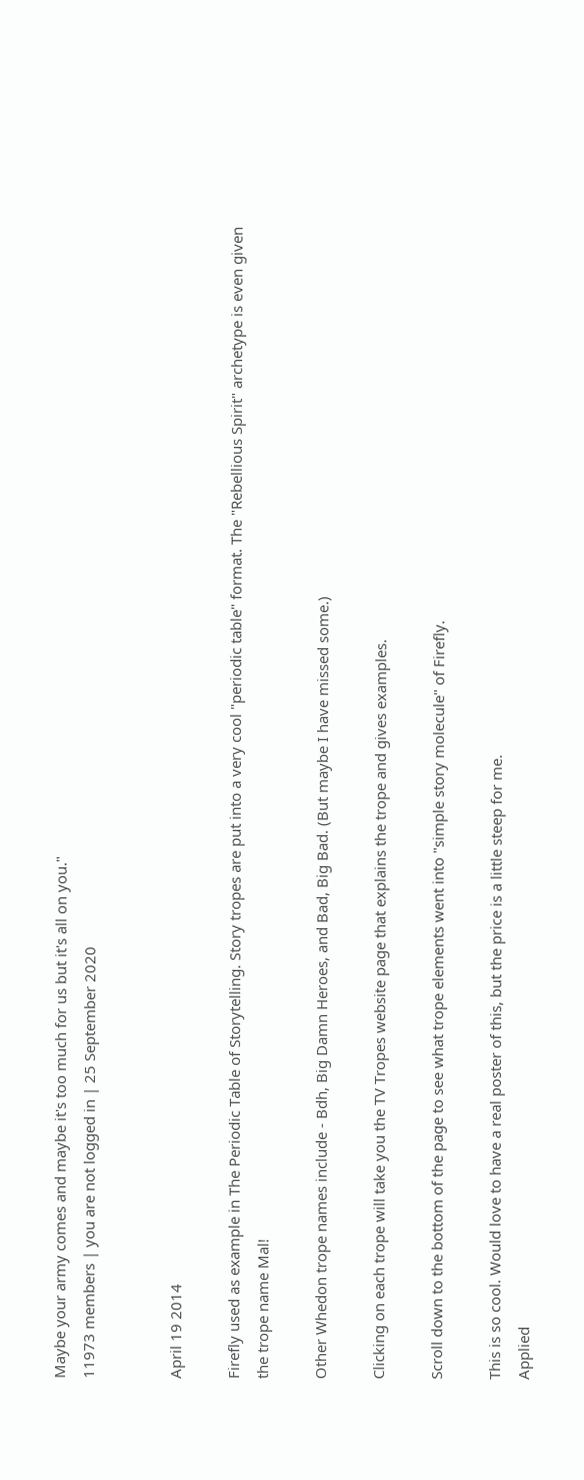Maybe your army comes and maybe it's too much for us but it's all on you."
11973 members | you are not logged in | 25 September 2020


April 19 2014

Firefly used as example in The Periodic Table of Storytelling. Story tropes are put into a very cool "periodic table" format. The "Rebellious Spirit" archetype is even given the trope name Mal!

Other Whedon trope names include - Bdh, Big Damn Heroes, and Bad, Big Bad. (But maybe I have missed some.)

Clicking on each trope will take you the TV Tropes website page that explains the trope and gives examples.

Scroll down to the bottom of the page to see what trope elements went into "simple story molecule" of Firefly.

This is so cool. Would love to have a real poster of this, but the price is a little steep for me.
Applied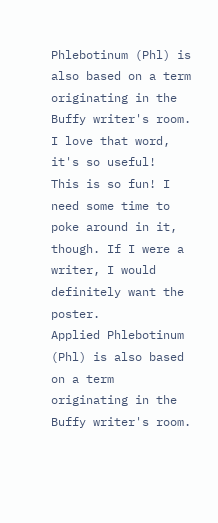Phlebotinum (Phl) is also based on a term originating in the Buffy writer's room. I love that word, it's so useful!
This is so fun! I need some time to poke around in it, though. If I were a writer, I would definitely want the poster.
Applied Phlebotinum (Phl) is also based on a term originating in the Buffy writer's room.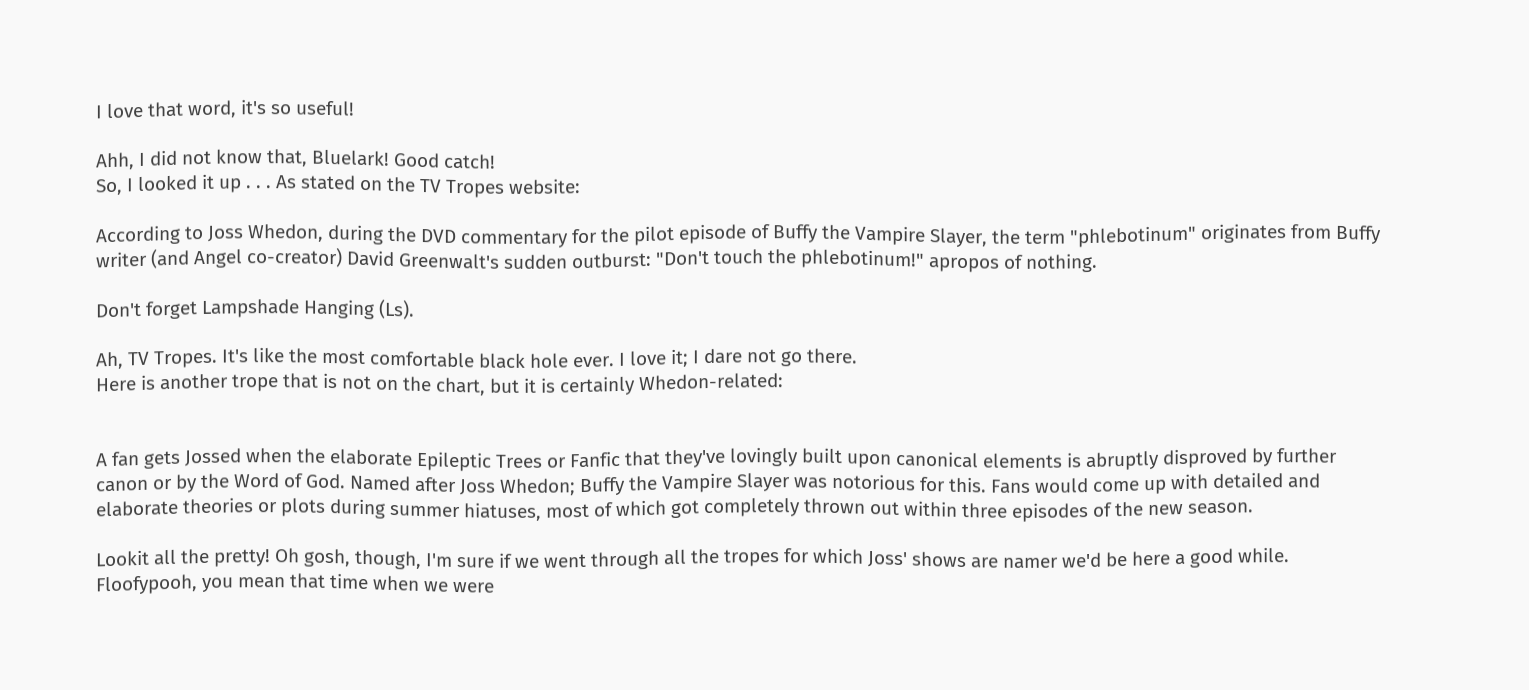I love that word, it's so useful!

Ahh, I did not know that, Bluelark! Good catch!
So, I looked it up . . . As stated on the TV Tropes website:

According to Joss Whedon, during the DVD commentary for the pilot episode of Buffy the Vampire Slayer, the term "phlebotinum" originates from Buffy writer (and Angel co-creator) David Greenwalt's sudden outburst: "Don't touch the phlebotinum!" apropos of nothing.

Don't forget Lampshade Hanging (Ls).

Ah, TV Tropes. It's like the most comfortable black hole ever. I love it; I dare not go there.
Here is another trope that is not on the chart, but it is certainly Whedon-related:


A fan gets Jossed when the elaborate Epileptic Trees or Fanfic that they've lovingly built upon canonical elements is abruptly disproved by further canon or by the Word of God. Named after Joss Whedon; Buffy the Vampire Slayer was notorious for this. Fans would come up with detailed and elaborate theories or plots during summer hiatuses, most of which got completely thrown out within three episodes of the new season.

Lookit all the pretty! Oh gosh, though, I'm sure if we went through all the tropes for which Joss' shows are namer we'd be here a good while.
Floofypooh, you mean that time when we were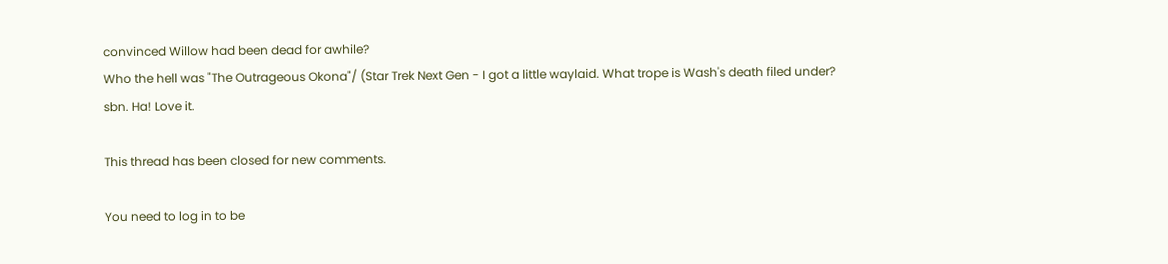convinced Willow had been dead for awhile?
Who the hell was "The Outrageous Okona"/ (Star Trek Next Gen - I got a little waylaid. What trope is Wash's death filed under?
sbn. Ha! Love it.

This thread has been closed for new comments.

You need to log in to be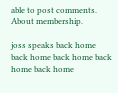able to post comments.
About membership.

joss speaks back home back home back home back home back home